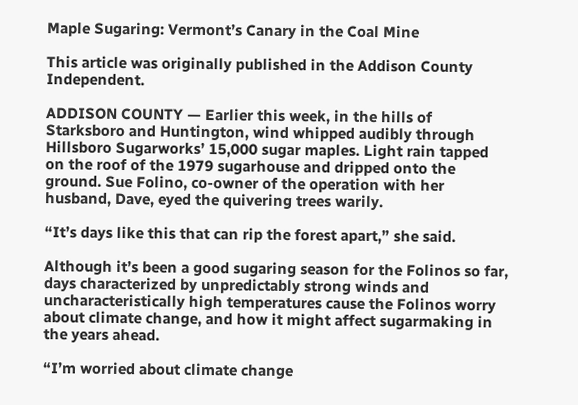Maple Sugaring: Vermont’s Canary in the Coal Mine

This article was originally published in the Addison County Independent.

ADDISON COUNTY — Earlier this week, in the hills of Starksboro and Huntington, wind whipped audibly through Hillsboro Sugarworks’ 15,000 sugar maples. Light rain tapped on the roof of the 1979 sugarhouse and dripped onto the ground. Sue Folino, co-owner of the operation with her husband, Dave, eyed the quivering trees warily.

“It’s days like this that can rip the forest apart,” she said.

Although it’s been a good sugaring season for the Folinos so far, days characterized by unpredictably strong winds and uncharacteristically high temperatures cause the Folinos worry about climate change, and how it might affect sugarmaking in the years ahead.

“I’m worried about climate change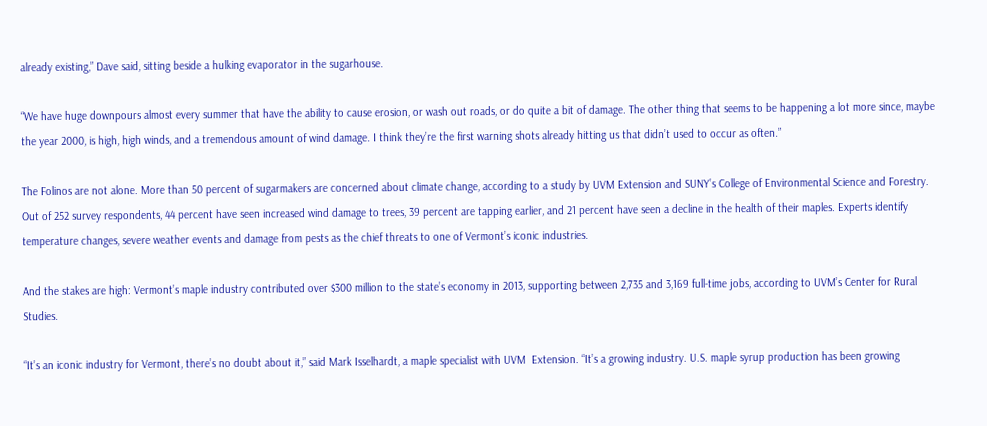already existing,” Dave said, sitting beside a hulking evaporator in the sugarhouse.

“We have huge downpours almost every summer that have the ability to cause erosion, or wash out roads, or do quite a bit of damage. The other thing that seems to be happening a lot more since, maybe the year 2000, is high, high winds, and a tremendous amount of wind damage. I think they’re the first warning shots already hitting us that didn’t used to occur as often.”

The Folinos are not alone. More than 50 percent of sugarmakers are concerned about climate change, according to a study by UVM Extension and SUNY’s College of Environmental Science and Forestry. Out of 252 survey respondents, 44 percent have seen increased wind damage to trees, 39 percent are tapping earlier, and 21 percent have seen a decline in the health of their maples. Experts identify temperature changes, severe weather events and damage from pests as the chief threats to one of Vermont’s iconic industries.

And the stakes are high: Vermont’s maple industry contributed over $300 million to the state’s economy in 2013, supporting between 2,735 and 3,169 full-time jobs, according to UVM’s Center for Rural Studies.

“It’s an iconic industry for Vermont, there’s no doubt about it,” said Mark Isselhardt, a maple specialist with UVM  Extension. “It’s a growing industry. U.S. maple syrup production has been growing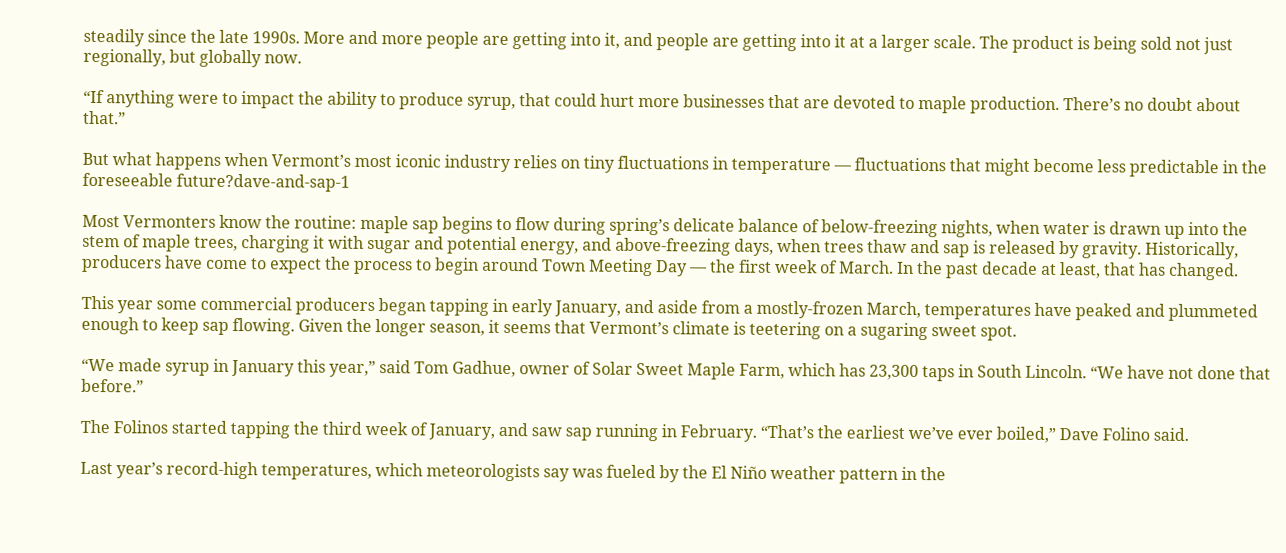steadily since the late 1990s. More and more people are getting into it, and people are getting into it at a larger scale. The product is being sold not just regionally, but globally now.

“If anything were to impact the ability to produce syrup, that could hurt more businesses that are devoted to maple production. There’s no doubt about that.”

But what happens when Vermont’s most iconic industry relies on tiny fluctuations in temperature — fluctuations that might become less predictable in the foreseeable future?dave-and-sap-1

Most Vermonters know the routine: maple sap begins to flow during spring’s delicate balance of below-freezing nights, when water is drawn up into the stem of maple trees, charging it with sugar and potential energy, and above-freezing days, when trees thaw and sap is released by gravity. Historically, producers have come to expect the process to begin around Town Meeting Day — the first week of March. In the past decade at least, that has changed.

This year some commercial producers began tapping in early January, and aside from a mostly-frozen March, temperatures have peaked and plummeted enough to keep sap flowing. Given the longer season, it seems that Vermont’s climate is teetering on a sugaring sweet spot.

“We made syrup in January this year,” said Tom Gadhue, owner of Solar Sweet Maple Farm, which has 23,300 taps in South Lincoln. “We have not done that before.”

The Folinos started tapping the third week of January, and saw sap running in February. “That’s the earliest we’ve ever boiled,” Dave Folino said.

Last year’s record-high temperatures, which meteorologists say was fueled by the El Niño weather pattern in the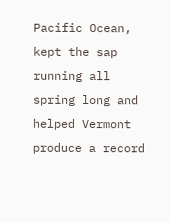Pacific Ocean, kept the sap running all spring long and helped Vermont produce a record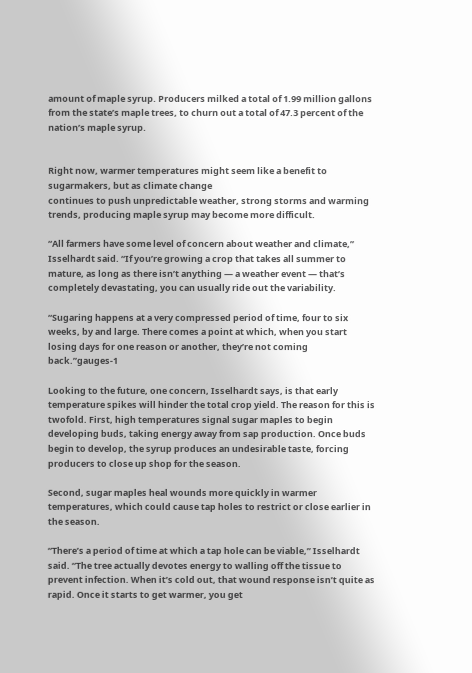amount of maple syrup. Producers milked a total of 1.99 million gallons from the state’s maple trees, to churn out a total of 47.3 percent of the nation’s maple syrup.


Right now, warmer temperatures might seem like a benefit to sugarmakers, but as climate change
continues to push unpredictable weather, strong storms and warming trends, producing maple syrup may become more difficult.

“All farmers have some level of concern about weather and climate,” Isselhardt said. “If you’re growing a crop that takes all summer to mature, as long as there isn’t anything — a weather event — that’s completely devastating, you can usually ride out the variability.

“Sugaring happens at a very compressed period of time, four to six weeks, by and large. There comes a point at which, when you start losing days for one reason or another, they’re not coming back.”gauges-1

Looking to the future, one concern, Isselhardt says, is that early temperature spikes will hinder the total crop yield. The reason for this is twofold. First, high temperatures signal sugar maples to begin developing buds, taking energy away from sap production. Once buds begin to develop, the syrup produces an undesirable taste, forcing producers to close up shop for the season.

Second, sugar maples heal wounds more quickly in warmer temperatures, which could cause tap holes to restrict or close earlier in the season.

“There’s a period of time at which a tap hole can be viable,” Isselhardt said. “The tree actually devotes energy to walling off the tissue to prevent infection. When it’s cold out, that wound response isn’t quite as rapid. Once it starts to get warmer, you get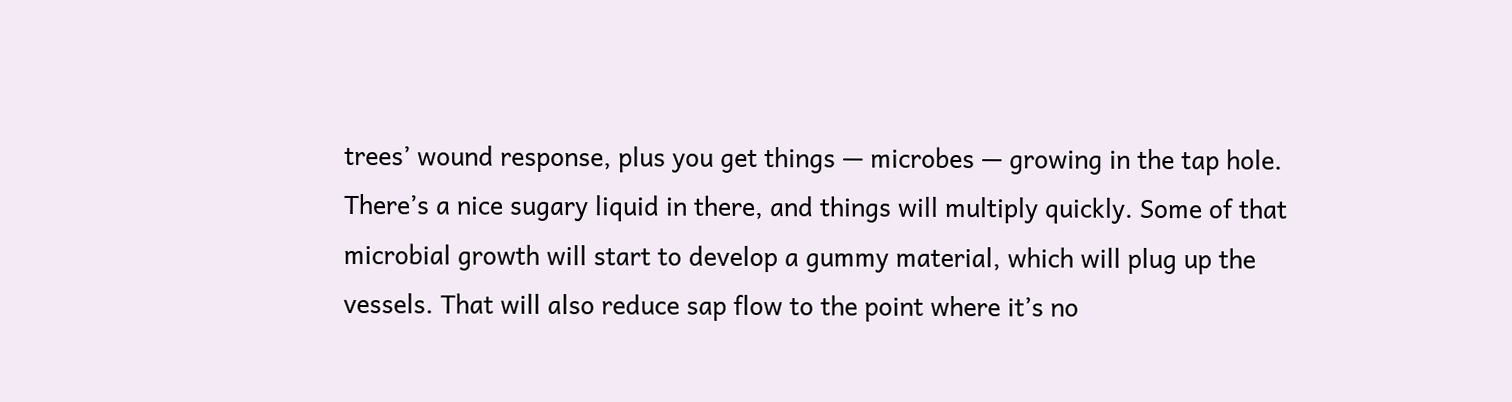trees’ wound response, plus you get things — microbes — growing in the tap hole. There’s a nice sugary liquid in there, and things will multiply quickly. Some of that microbial growth will start to develop a gummy material, which will plug up the vessels. That will also reduce sap flow to the point where it’s no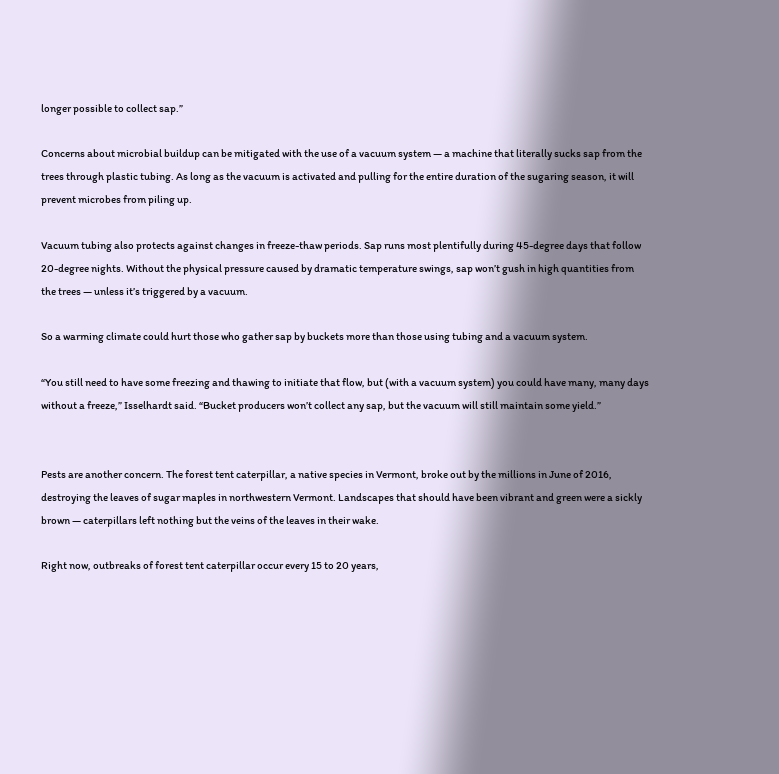longer possible to collect sap.”

Concerns about microbial buildup can be mitigated with the use of a vacuum system — a machine that literally sucks sap from the trees through plastic tubing. As long as the vacuum is activated and pulling for the entire duration of the sugaring season, it will prevent microbes from piling up.

Vacuum tubing also protects against changes in freeze-thaw periods. Sap runs most plentifully during 45-degree days that follow 20-degree nights. Without the physical pressure caused by dramatic temperature swings, sap won’t gush in high quantities from the trees — unless it’s triggered by a vacuum.

So a warming climate could hurt those who gather sap by buckets more than those using tubing and a vacuum system.

“You still need to have some freezing and thawing to initiate that flow, but (with a vacuum system) you could have many, many days without a freeze,” Isselhardt said. “Bucket producers won’t collect any sap, but the vacuum will still maintain some yield.”


Pests are another concern. The forest tent caterpillar, a native species in Vermont, broke out by the millions in June of 2016, destroying the leaves of sugar maples in northwestern Vermont. Landscapes that should have been vibrant and green were a sickly brown — caterpillars left nothing but the veins of the leaves in their wake.

Right now, outbreaks of forest tent caterpillar occur every 15 to 20 years,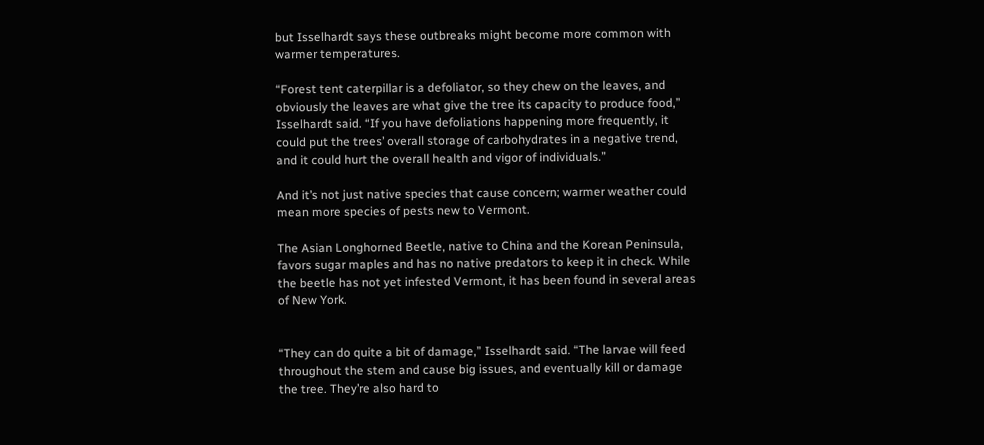but Isselhardt says these outbreaks might become more common with warmer temperatures.

“Forest tent caterpillar is a defoliator, so they chew on the leaves, and obviously the leaves are what give the tree its capacity to produce food,” Isselhardt said. “If you have defoliations happening more frequently, it could put the trees’ overall storage of carbohydrates in a negative trend, and it could hurt the overall health and vigor of individuals.”

And it’s not just native species that cause concern; warmer weather could mean more species of pests new to Vermont.

The Asian Longhorned Beetle, native to China and the Korean Peninsula, favors sugar maples and has no native predators to keep it in check. While the beetle has not yet infested Vermont, it has been found in several areas of New York.


“They can do quite a bit of damage,” Isselhardt said. “The larvae will feed throughout the stem and cause big issues, and eventually kill or damage the tree. They’re also hard to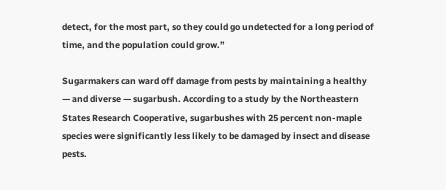detect, for the most part, so they could go undetected for a long period of time, and the population could grow.”

Sugarmakers can ward off damage from pests by maintaining a healthy — and diverse — sugarbush. According to a study by the Northeastern States Research Cooperative, sugarbushes with 25 percent non-maple species were significantly less likely to be damaged by insect and disease pests.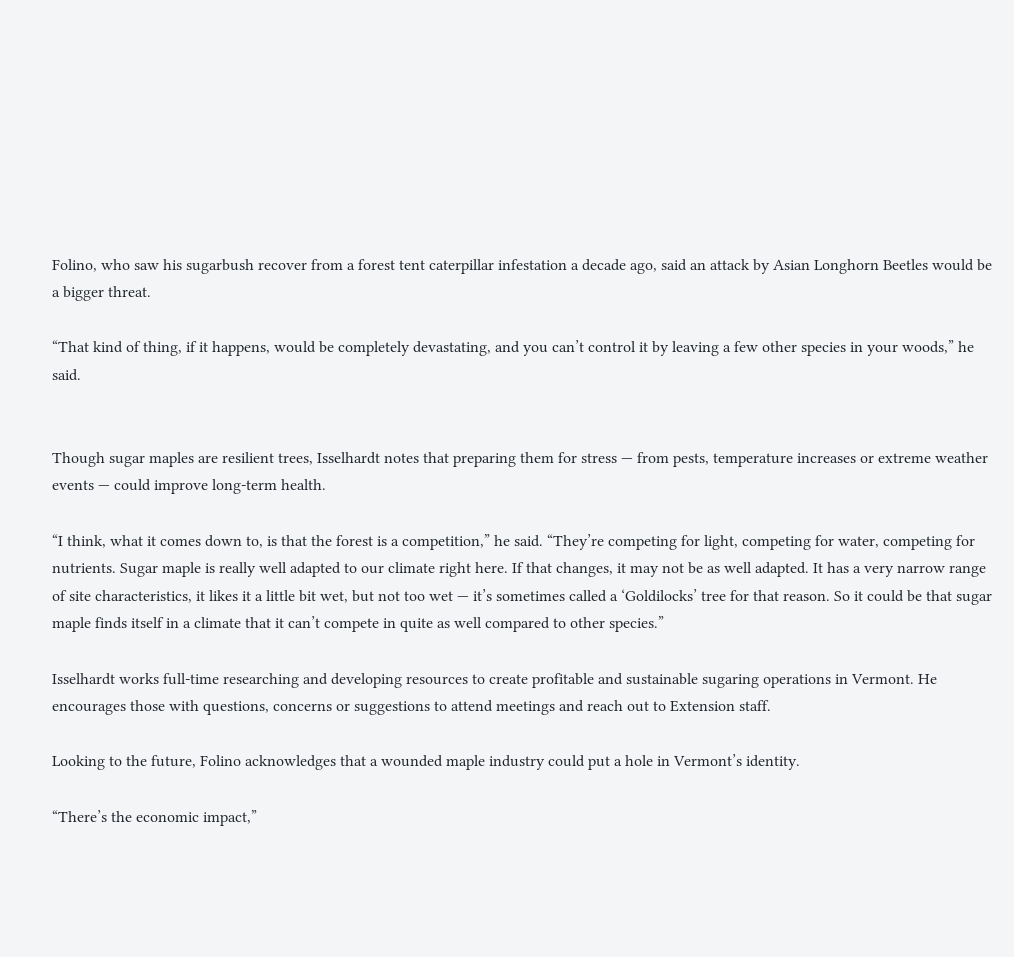Folino, who saw his sugarbush recover from a forest tent caterpillar infestation a decade ago, said an attack by Asian Longhorn Beetles would be a bigger threat.

“That kind of thing, if it happens, would be completely devastating, and you can’t control it by leaving a few other species in your woods,” he said.


Though sugar maples are resilient trees, Isselhardt notes that preparing them for stress — from pests, temperature increases or extreme weather events — could improve long-term health.

“I think, what it comes down to, is that the forest is a competition,” he said. “They’re competing for light, competing for water, competing for nutrients. Sugar maple is really well adapted to our climate right here. If that changes, it may not be as well adapted. It has a very narrow range of site characteristics, it likes it a little bit wet, but not too wet — it’s sometimes called a ‘Goldilocks’ tree for that reason. So it could be that sugar maple finds itself in a climate that it can’t compete in quite as well compared to other species.”

Isselhardt works full-time researching and developing resources to create profitable and sustainable sugaring operations in Vermont. He encourages those with questions, concerns or suggestions to attend meetings and reach out to Extension staff.

Looking to the future, Folino acknowledges that a wounded maple industry could put a hole in Vermont’s identity.

“There’s the economic impact,”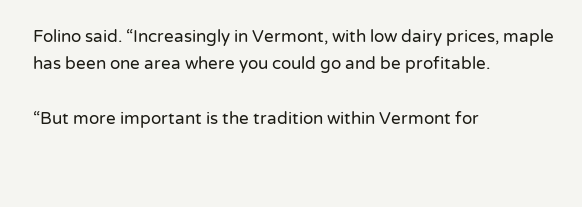Folino said. “Increasingly in Vermont, with low dairy prices, maple has been one area where you could go and be profitable.

“But more important is the tradition within Vermont for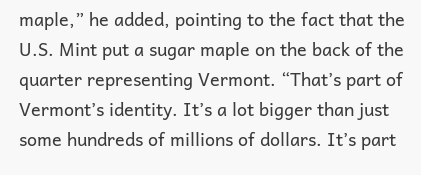maple,” he added, pointing to the fact that the U.S. Mint put a sugar maple on the back of the quarter representing Vermont. “That’s part of Vermont’s identity. It’s a lot bigger than just some hundreds of millions of dollars. It’s part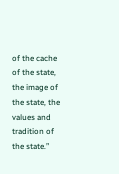of the cache of the state, the image of the state, the values and tradition of the state.”